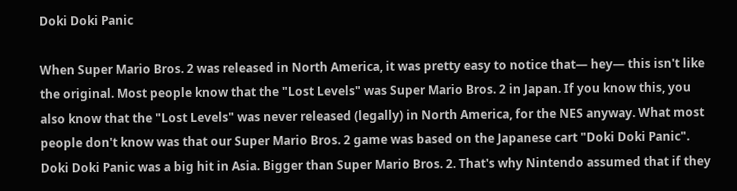Doki Doki Panic

When Super Mario Bros. 2 was released in North America, it was pretty easy to notice that— hey— this isn't like the original. Most people know that the "Lost Levels" was Super Mario Bros. 2 in Japan. If you know this, you also know that the "Lost Levels" was never released (legally) in North America, for the NES anyway. What most people don't know was that our Super Mario Bros. 2 game was based on the Japanese cart "Doki Doki Panic". Doki Doki Panic was a big hit in Asia. Bigger than Super Mario Bros. 2. That's why Nintendo assumed that if they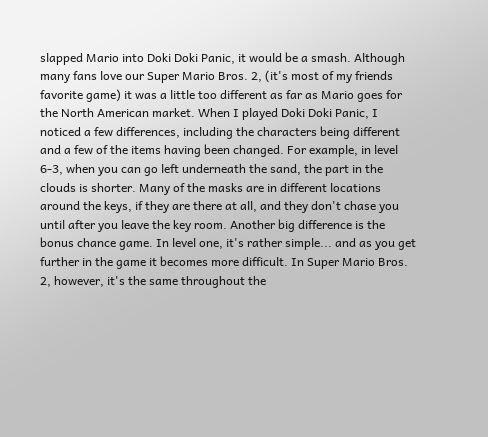slapped Mario into Doki Doki Panic, it would be a smash. Although many fans love our Super Mario Bros. 2, (it's most of my friends favorite game) it was a little too different as far as Mario goes for the North American market. When I played Doki Doki Panic, I noticed a few differences, including the characters being different and a few of the items having been changed. For example, in level 6-3, when you can go left underneath the sand, the part in the clouds is shorter. Many of the masks are in different locations around the keys, if they are there at all, and they don't chase you until after you leave the key room. Another big difference is the bonus chance game. In level one, it's rather simple... and as you get further in the game it becomes more difficult. In Super Mario Bros. 2, however, it's the same throughout the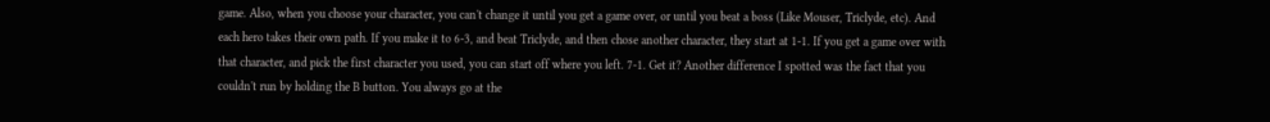game. Also, when you choose your character, you can't change it until you get a game over, or until you beat a boss (Like Mouser, Triclyde, etc). And each hero takes their own path. If you make it to 6-3, and beat Triclyde, and then chose another character, they start at 1-1. If you get a game over with that character, and pick the first character you used, you can start off where you left. 7-1. Get it? Another difference I spotted was the fact that you couldn't run by holding the B button. You always go at the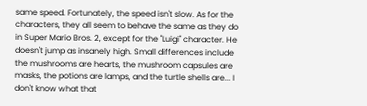same speed. Fortunately, the speed isn't slow. As for the characters, they all seem to behave the same as they do in Super Mario Bros. 2, except for the "Luigi" character. He doesn't jump as insanely high. Small differences include the mushrooms are hearts, the mushroom capsules are masks, the potions are lamps, and the turtle shells are... I don't know what that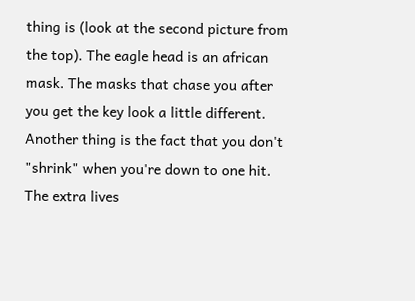thing is (look at the second picture from the top). The eagle head is an african mask. The masks that chase you after you get the key look a little different. Another thing is the fact that you don't "shrink" when you're down to one hit. The extra lives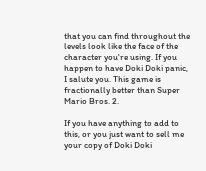that you can find throughout the levels look like the face of the character you're using. If you happen to have Doki Doki panic, I salute you. This game is fractionally better than Super Mario Bros. 2.

If you have anything to add to this, or you just want to sell me your copy of Doki Doki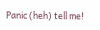Panic (heh) tell me!